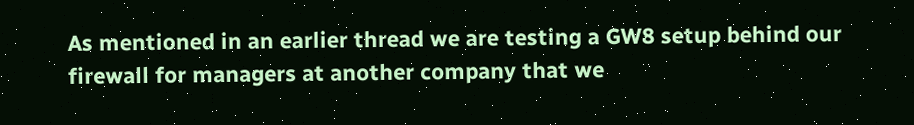As mentioned in an earlier thread we are testing a GW8 setup behind our firewall for managers at another company that we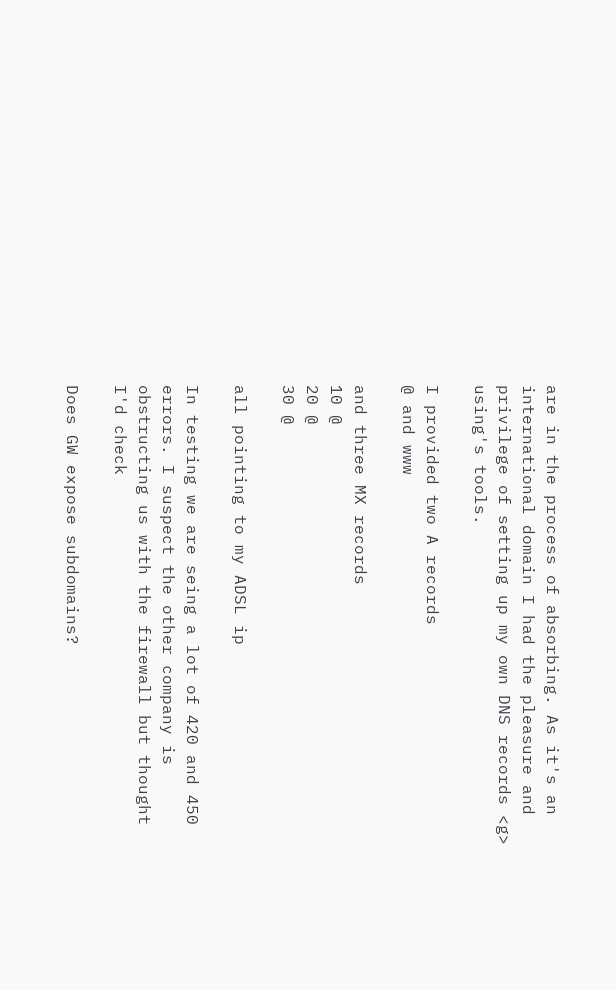are in the process of absorbing. As it's an international domain I had the pleasure and privilege of setting up my own DNS records <g> using's tools.

I provided two A records
@ and www

and three MX records
10 @
20 @
30 @

all pointing to my ADSL ip

In testing we are seing a lot of 420 and 450 errors. I suspect the other company is obstructing us with the firewall but thought I'd check

Does GW expose subdomains?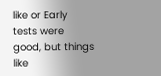like or Early tests were good, but things like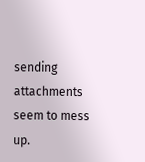sending attachments seem to mess up.